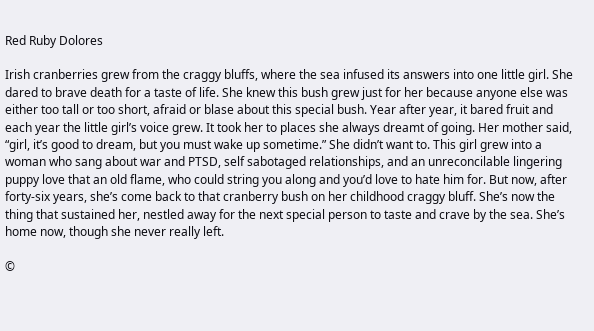Red Ruby Dolores

Irish cranberries grew from the craggy bluffs, where the sea infused its answers into one little girl. She dared to brave death for a taste of life. She knew this bush grew just for her because anyone else was either too tall or too short, afraid or blase about this special bush. Year after year, it bared fruit and each year the little girl’s voice grew. It took her to places she always dreamt of going. Her mother said, “girl, it’s good to dream, but you must wake up sometime.” She didn’t want to. This girl grew into a woman who sang about war and PTSD, self sabotaged relationships, and an unreconcilable lingering puppy love that an old flame, who could string you along and you’d love to hate him for. But now, after forty-six years, she’s come back to that cranberry bush on her childhood craggy bluff. She’s now the thing that sustained her, nestled away for the next special person to taste and crave by the sea. She’s home now, though she never really left.

©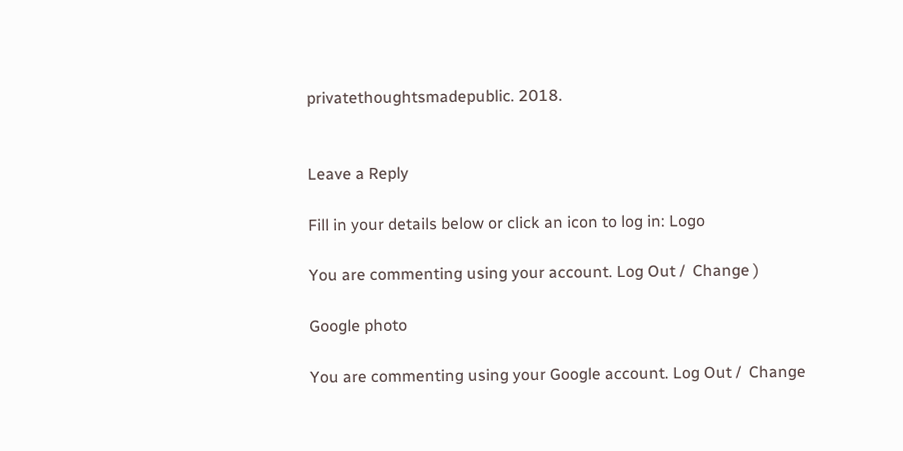privatethoughtsmadepublic. 2018.


Leave a Reply

Fill in your details below or click an icon to log in: Logo

You are commenting using your account. Log Out /  Change )

Google photo

You are commenting using your Google account. Log Out /  Change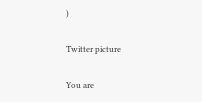)

Twitter picture

You are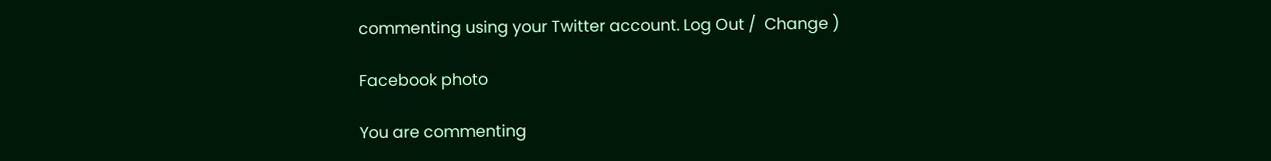commenting using your Twitter account. Log Out /  Change )

Facebook photo

You are commenting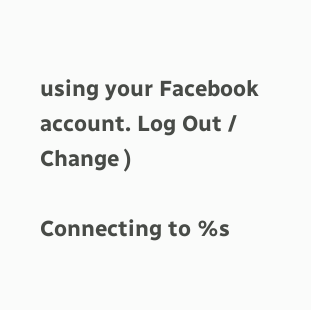using your Facebook account. Log Out /  Change )

Connecting to %s